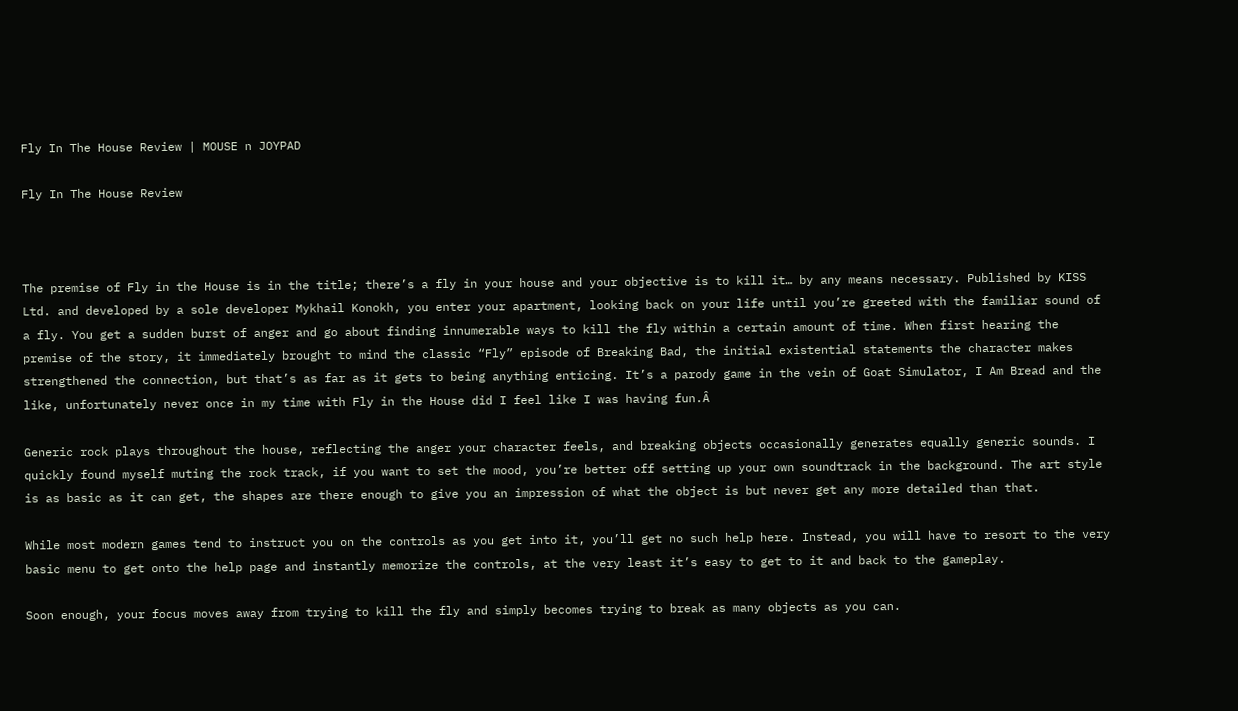Fly In The House Review | MOUSE n JOYPAD

Fly In The House Review



The premise of Fly in the House is in the title; there’s a fly in your house and your objective is to kill it… by any means necessary. Published by KISS Ltd. and developed by a sole developer Mykhail Konokh, you enter your apartment, looking back on your life until you’re greeted with the familiar sound of a fly. You get a sudden burst of anger and go about finding innumerable ways to kill the fly within a certain amount of time. When first hearing the premise of the story, it immediately brought to mind the classic “Fly” episode of Breaking Bad, the initial existential statements the character makes strengthened the connection, but that’s as far as it gets to being anything enticing. It’s a parody game in the vein of Goat Simulator, I Am Bread and the like, unfortunately never once in my time with Fly in the House did I feel like I was having fun.Â

Generic rock plays throughout the house, reflecting the anger your character feels, and breaking objects occasionally generates equally generic sounds. I quickly found myself muting the rock track, if you want to set the mood, you’re better off setting up your own soundtrack in the background. The art style is as basic as it can get, the shapes are there enough to give you an impression of what the object is but never get any more detailed than that.

While most modern games tend to instruct you on the controls as you get into it, you’ll get no such help here. Instead, you will have to resort to the very basic menu to get onto the help page and instantly memorize the controls, at the very least it’s easy to get to it and back to the gameplay.

Soon enough, your focus moves away from trying to kill the fly and simply becomes trying to break as many objects as you can.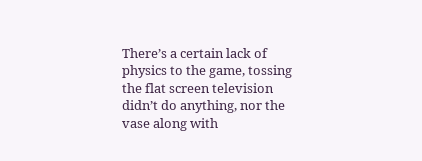There’s a certain lack of physics to the game, tossing the flat screen television didn’t do anything, nor the vase along with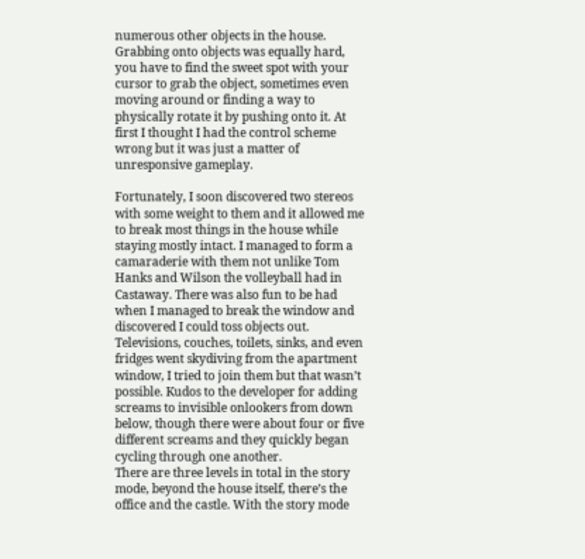numerous other objects in the house. Grabbing onto objects was equally hard, you have to find the sweet spot with your cursor to grab the object, sometimes even moving around or finding a way to physically rotate it by pushing onto it. At first I thought I had the control scheme wrong but it was just a matter of unresponsive gameplay.

Fortunately, I soon discovered two stereos with some weight to them and it allowed me to break most things in the house while staying mostly intact. I managed to form a camaraderie with them not unlike Tom Hanks and Wilson the volleyball had in Castaway. There was also fun to be had when I managed to break the window and discovered I could toss objects out. Televisions, couches, toilets, sinks, and even fridges went skydiving from the apartment window, I tried to join them but that wasn’t possible. Kudos to the developer for adding screams to invisible onlookers from down below, though there were about four or five different screams and they quickly began cycling through one another.
There are three levels in total in the story mode, beyond the house itself, there’s the office and the castle. With the story mode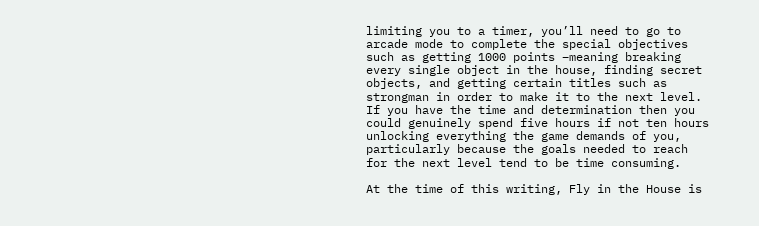limiting you to a timer, you’ll need to go to arcade mode to complete the special objectives such as getting 1000 points –meaning breaking every single object in the house, finding secret objects, and getting certain titles such as strongman in order to make it to the next level. If you have the time and determination then you could genuinely spend five hours if not ten hours unlocking everything the game demands of you, particularly because the goals needed to reach for the next level tend to be time consuming.

At the time of this writing, Fly in the House is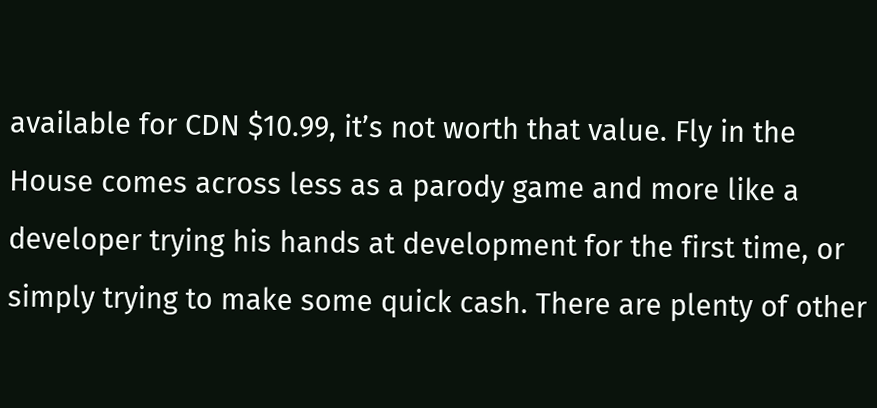available for CDN $10.99, it’s not worth that value. Fly in the House comes across less as a parody game and more like a developer trying his hands at development for the first time, or simply trying to make some quick cash. There are plenty of other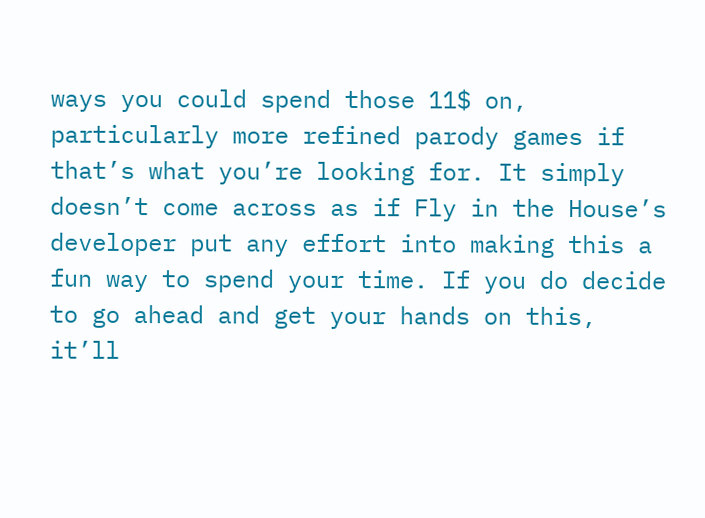ways you could spend those 11$ on, particularly more refined parody games if that’s what you’re looking for. It simply doesn’t come across as if Fly in the House’s developer put any effort into making this a fun way to spend your time. If you do decide to go ahead and get your hands on this, it’ll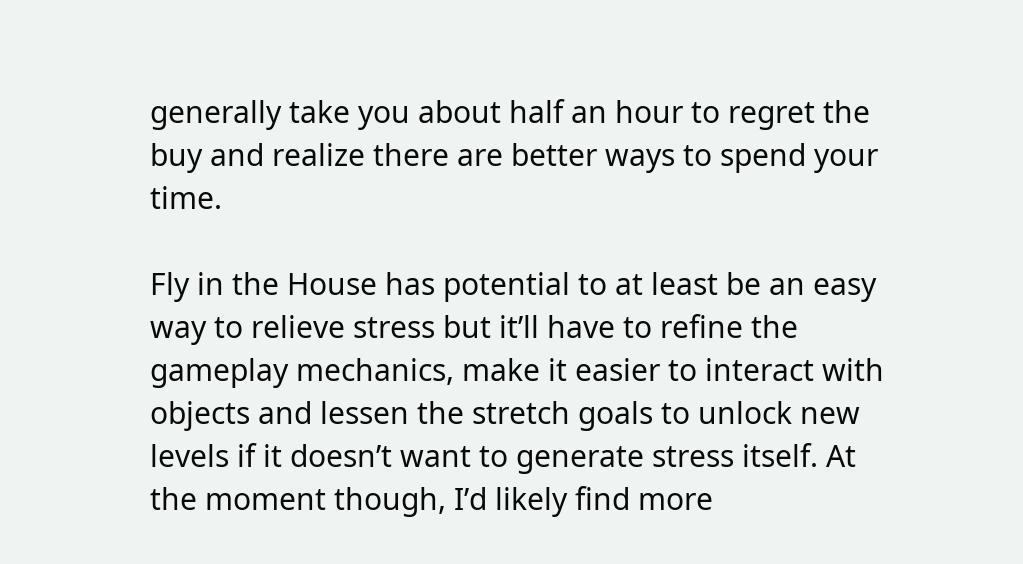generally take you about half an hour to regret the buy and realize there are better ways to spend your time.

Fly in the House has potential to at least be an easy way to relieve stress but it’ll have to refine the gameplay mechanics, make it easier to interact with objects and lessen the stretch goals to unlock new levels if it doesn’t want to generate stress itself. At the moment though, I’d likely find more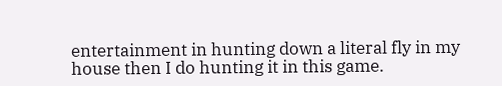entertainment in hunting down a literal fly in my house then I do hunting it in this game.